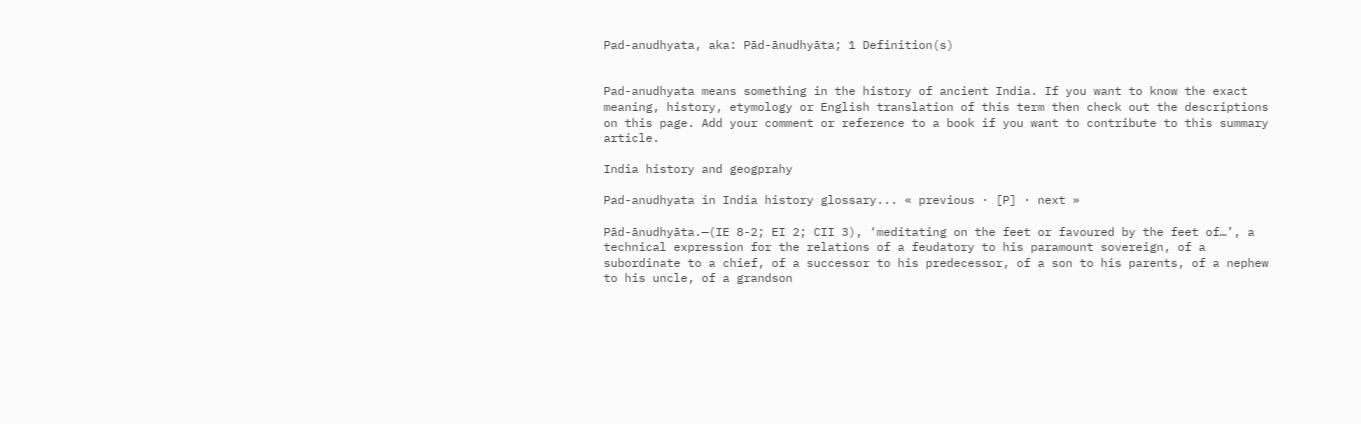Pad-anudhyata, aka: Pād-ānudhyāta; 1 Definition(s)


Pad-anudhyata means something in the history of ancient India. If you want to know the exact meaning, history, etymology or English translation of this term then check out the descriptions on this page. Add your comment or reference to a book if you want to contribute to this summary article.

India history and geogprahy

Pad-anudhyata in India history glossary... « previous · [P] · next »

Pād-ānudhyāta.—(IE 8-2; EI 2; CII 3), ‘meditating on the feet or favoured by the feet of…’, a technical expression for the relations of a feudatory to his paramount sovereign, of a subordinate to a chief, of a successor to his predecessor, of a son to his parents, of a nephew to his uncle, of a grandson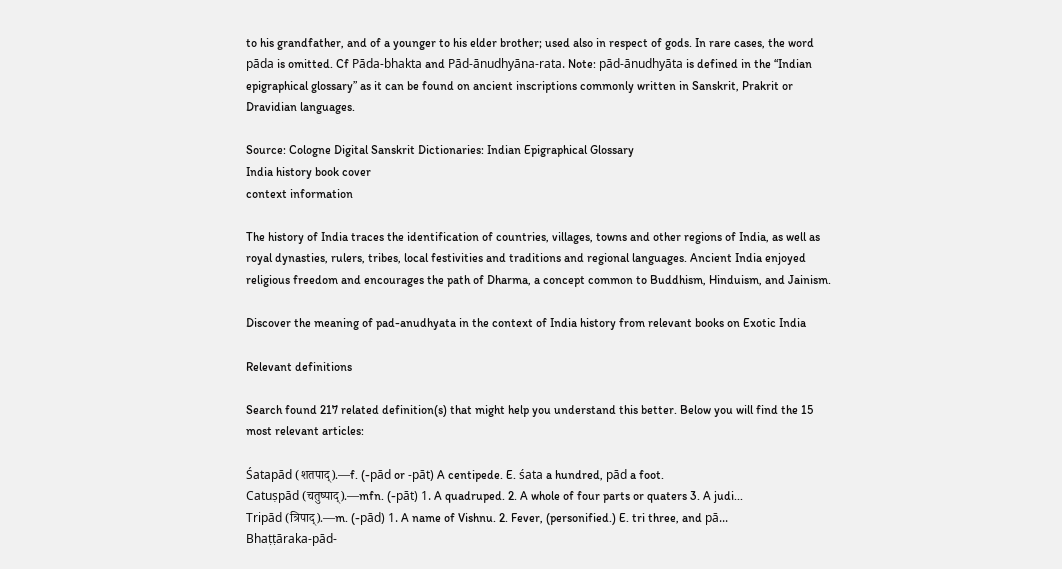to his grandfather, and of a younger to his elder brother; used also in respect of gods. In rare cases, the word pāda is omitted. Cf Pāda-bhakta and Pād-ānudhyāna-rata. Note: pād-ānudhyāta is defined in the “Indian epigraphical glossary” as it can be found on ancient inscriptions commonly written in Sanskrit, Prakrit or Dravidian languages.

Source: Cologne Digital Sanskrit Dictionaries: Indian Epigraphical Glossary
India history book cover
context information

The history of India traces the identification of countries, villages, towns and other regions of India, as well as royal dynasties, rulers, tribes, local festivities and traditions and regional languages. Ancient India enjoyed religious freedom and encourages the path of Dharma, a concept common to Buddhism, Hinduism, and Jainism.

Discover the meaning of pad-anudhyata in the context of India history from relevant books on Exotic India

Relevant definitions

Search found 217 related definition(s) that might help you understand this better. Below you will find the 15 most relevant articles:

Śatapād (शतपाद्).—f. (-pād or -pāt) A centipede. E. śata a hundred, pād a foot.
Catuṣpād (चतुष्पाद्).—mfn. (-pāt) 1. A quadruped. 2. A whole of four parts or quaters 3. A judi...
Tripād (त्रिपाद्).—m. (-pād) 1. A name of Vishnu. 2. Fever, (personified.) E. tri three, and pā...
Bhaṭṭāraka-pād-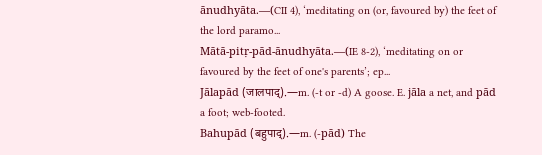ānudhyāta.—(CII 4), ‘meditating on (or, favoured by) the feet of the lord paramo...
Mātā-pitṛ-pād-ānudhyāta.—(IE 8-2), ‘meditating on or favoured by the feet of one's parents’; ep...
Jālapād (जालपाद्).—m. (-t or -d) A goose. E. jāla a net, and pād a foot; web-footed.
Bahupād (बहुपाद्).—m. (-pād) The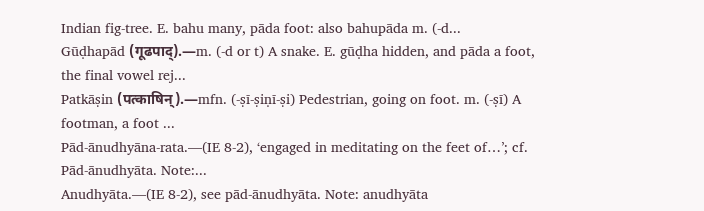Indian fig-tree. E. bahu many, pāda foot: also bahupāda m. (-d...
Gūḍhapād (गूढपाद्).—m. (-d or t) A snake. E. gūḍha hidden, and pāda a foot, the final vowel rej...
Patkāṣin (पत्काषिन्).—mfn. (-ṣī-ṣiṇī-ṣi) Pedestrian, going on foot. m. (-ṣī) A footman, a foot ...
Pād-ānudhyāna-rata.—(IE 8-2), ‘engaged in meditating on the feet of…’; cf. Pād-ānudhyāta. Note:...
Anudhyāta.—(IE 8-2), see pād-ānudhyāta. Note: anudhyāta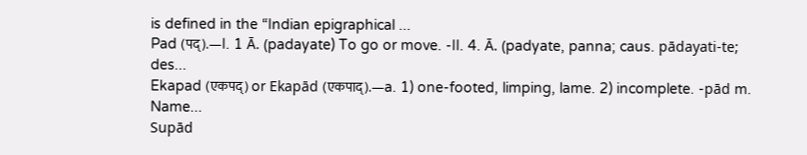is defined in the “Indian epigraphical ...
Pad (पद्).—I. 1 Ā. (padayate) To go or move. -II. 4. Ā. (padyate, panna; caus. pādayati-te; des...
Ekapad (एकपद्) or Ekapād (एकपाद्).—a. 1) one-footed, limping, lame. 2) incomplete. -pād m. Name...
Supād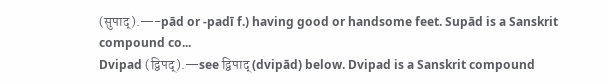(सुपाद्).—-pād or -padī f.) having good or handsome feet. Supād is a Sanskrit compound co...
Dvipad (द्विपद्).—see द्विपाद् (dvipād) below. Dvipad is a Sanskrit compound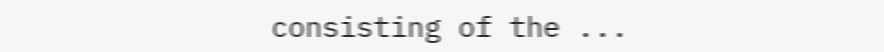consisting of the ...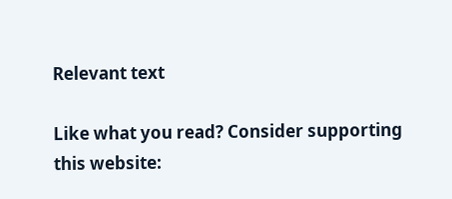Relevant text

Like what you read? Consider supporting this website: